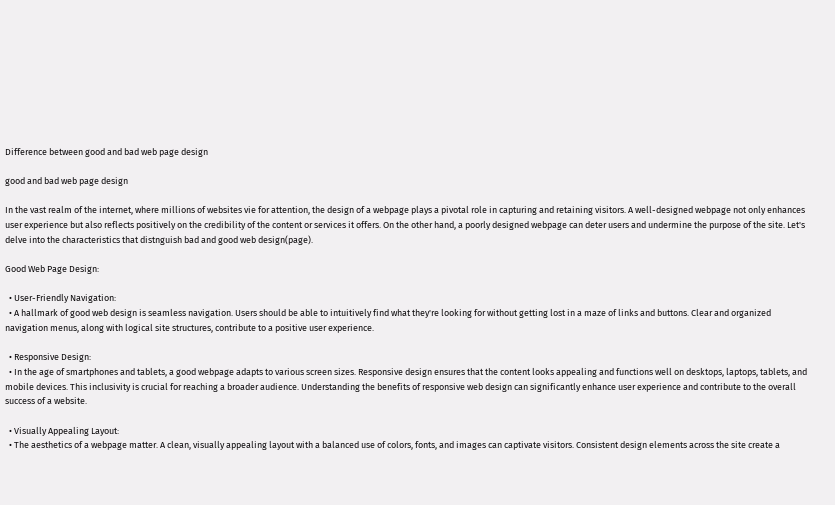Difference between good and bad web page design

good and bad web page design

In the vast realm of the internet, where millions of websites vie for attention, the design of a webpage plays a pivotal role in capturing and retaining visitors. A well-designed webpage not only enhances user experience but also reflects positively on the credibility of the content or services it offers. On the other hand, a poorly designed webpage can deter users and undermine the purpose of the site. Let's delve into the characteristics that distnguish bad and good web design(page).

Good Web Page Design:

  • User-Friendly Navigation:
  • A hallmark of good web design is seamless navigation. Users should be able to intuitively find what they're looking for without getting lost in a maze of links and buttons. Clear and organized navigation menus, along with logical site structures, contribute to a positive user experience.

  • Responsive Design:
  • In the age of smartphones and tablets, a good webpage adapts to various screen sizes. Responsive design ensures that the content looks appealing and functions well on desktops, laptops, tablets, and mobile devices. This inclusivity is crucial for reaching a broader audience. Understanding the benefits of responsive web design can significantly enhance user experience and contribute to the overall success of a website.

  • Visually Appealing Layout:
  • The aesthetics of a webpage matter. A clean, visually appealing layout with a balanced use of colors, fonts, and images can captivate visitors. Consistent design elements across the site create a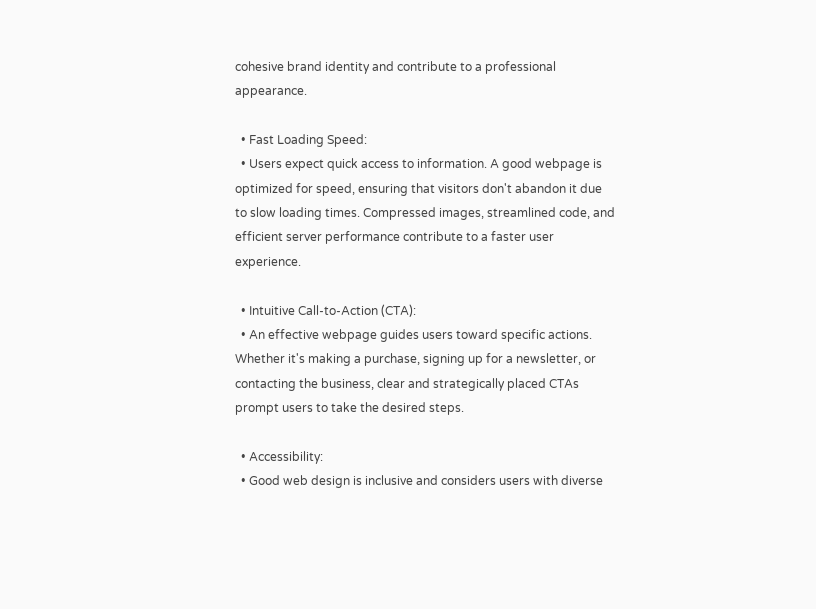cohesive brand identity and contribute to a professional appearance.

  • Fast Loading Speed:
  • Users expect quick access to information. A good webpage is optimized for speed, ensuring that visitors don't abandon it due to slow loading times. Compressed images, streamlined code, and efficient server performance contribute to a faster user experience.

  • Intuitive Call-to-Action (CTA):
  • An effective webpage guides users toward specific actions. Whether it's making a purchase, signing up for a newsletter, or contacting the business, clear and strategically placed CTAs prompt users to take the desired steps.

  • Accessibility:
  • Good web design is inclusive and considers users with diverse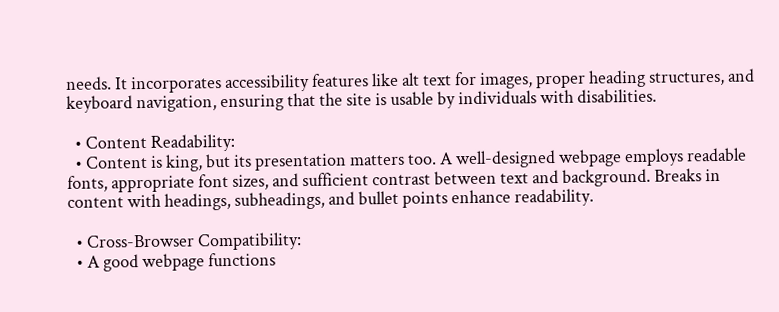needs. It incorporates accessibility features like alt text for images, proper heading structures, and keyboard navigation, ensuring that the site is usable by individuals with disabilities.

  • Content Readability:
  • Content is king, but its presentation matters too. A well-designed webpage employs readable fonts, appropriate font sizes, and sufficient contrast between text and background. Breaks in content with headings, subheadings, and bullet points enhance readability.

  • Cross-Browser Compatibility:
  • A good webpage functions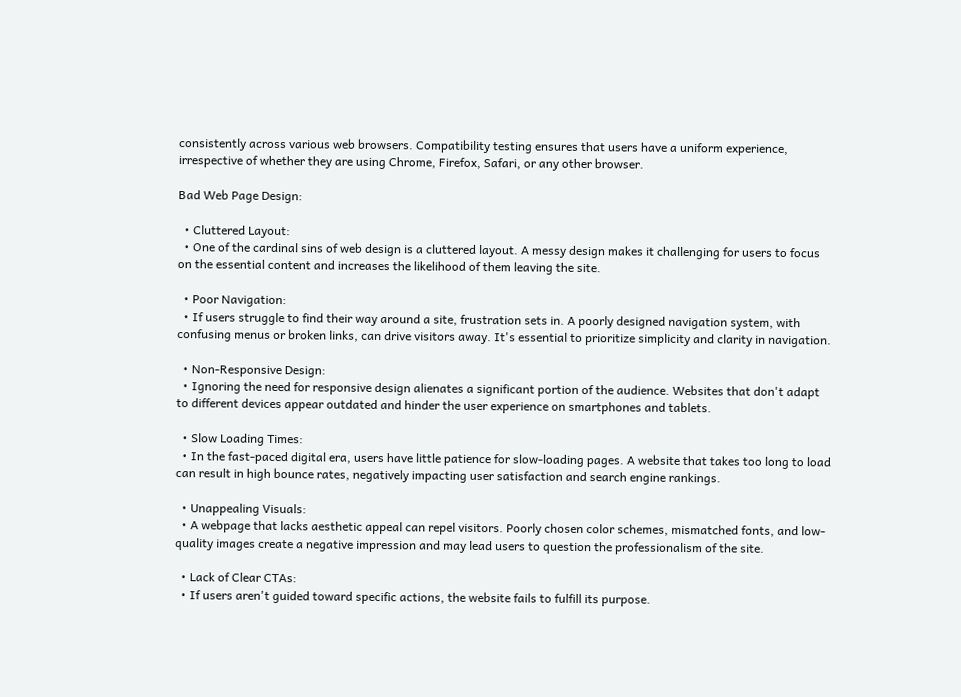consistently across various web browsers. Compatibility testing ensures that users have a uniform experience, irrespective of whether they are using Chrome, Firefox, Safari, or any other browser.

Bad Web Page Design:

  • Cluttered Layout:
  • One of the cardinal sins of web design is a cluttered layout. A messy design makes it challenging for users to focus on the essential content and increases the likelihood of them leaving the site.

  • Poor Navigation:
  • If users struggle to find their way around a site, frustration sets in. A poorly designed navigation system, with confusing menus or broken links, can drive visitors away. It's essential to prioritize simplicity and clarity in navigation.

  • Non-Responsive Design:
  • Ignoring the need for responsive design alienates a significant portion of the audience. Websites that don't adapt to different devices appear outdated and hinder the user experience on smartphones and tablets.

  • Slow Loading Times:
  • In the fast-paced digital era, users have little patience for slow-loading pages. A website that takes too long to load can result in high bounce rates, negatively impacting user satisfaction and search engine rankings.

  • Unappealing Visuals:
  • A webpage that lacks aesthetic appeal can repel visitors. Poorly chosen color schemes, mismatched fonts, and low-quality images create a negative impression and may lead users to question the professionalism of the site.

  • Lack of Clear CTAs:
  • If users aren't guided toward specific actions, the website fails to fulfill its purpose.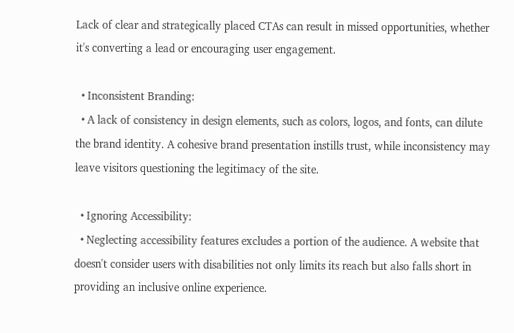Lack of clear and strategically placed CTAs can result in missed opportunities, whether it's converting a lead or encouraging user engagement.

  • Inconsistent Branding:
  • A lack of consistency in design elements, such as colors, logos, and fonts, can dilute the brand identity. A cohesive brand presentation instills trust, while inconsistency may leave visitors questioning the legitimacy of the site.

  • Ignoring Accessibility:
  • Neglecting accessibility features excludes a portion of the audience. A website that doesn't consider users with disabilities not only limits its reach but also falls short in providing an inclusive online experience.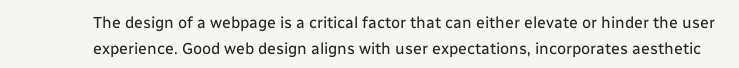The design of a webpage is a critical factor that can either elevate or hinder the user experience. Good web design aligns with user expectations, incorporates aesthetic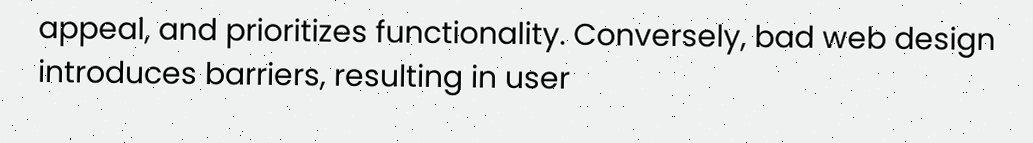appeal, and prioritizes functionality. Conversely, bad web design introduces barriers, resulting in user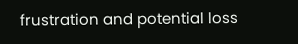frustration and potential loss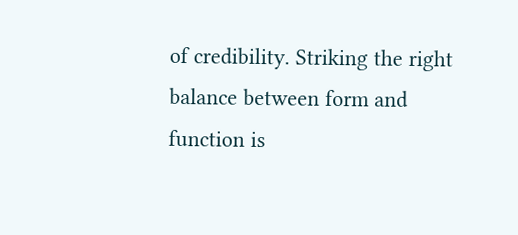of credibility. Striking the right balance between form and function is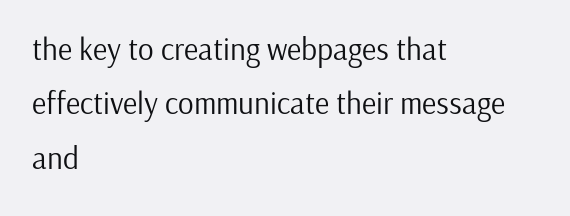the key to creating webpages that effectively communicate their message and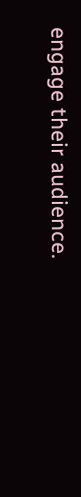engage their audience.